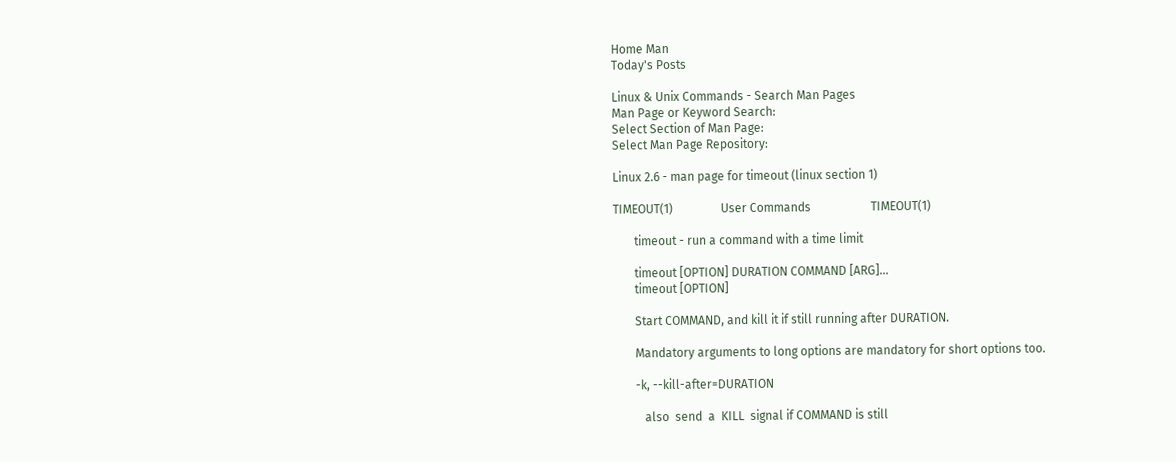Home Man
Today's Posts

Linux & Unix Commands - Search Man Pages
Man Page or Keyword Search:
Select Section of Man Page:
Select Man Page Repository:

Linux 2.6 - man page for timeout (linux section 1)

TIMEOUT(1)                User Commands                    TIMEOUT(1)

       timeout - run a command with a time limit

       timeout [OPTION] DURATION COMMAND [ARG]...
       timeout [OPTION]

       Start COMMAND, and kill it if still running after DURATION.

       Mandatory arguments to long options are mandatory for short options too.

       -k, --kill-after=DURATION

          also  send  a  KILL  signal if COMMAND is still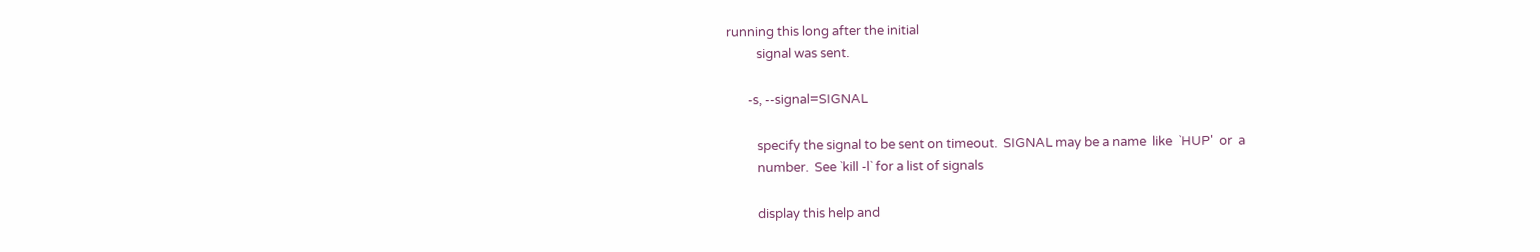running this long after the initial
          signal was sent.

       -s, --signal=SIGNAL

          specify the signal to be sent on timeout.  SIGNAL may be a name  like  `HUP'  or  a
          number.  See `kill -l` for a list of signals

          display this help and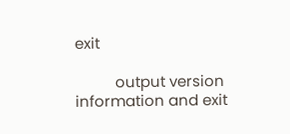exit

          output version information and exit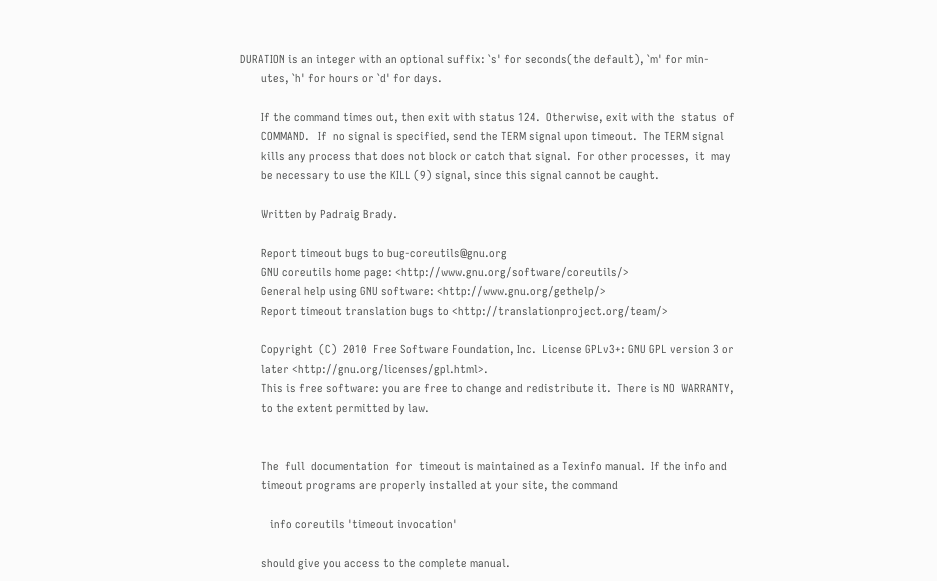DURATION is an integer with an optional suffix: `s' for seconds(the default), `m' for min-
       utes, `h' for hours or `d' for days.

       If the command times out, then exit with status 124.  Otherwise, exit with the  status  of
       COMMAND.   If  no signal is specified, send the TERM signal upon timeout.  The TERM signal
       kills any process that does not block or catch that signal.  For other processes,  it  may
       be necessary to use the KILL (9) signal, since this signal cannot be caught.

       Written by Padraig Brady.

       Report timeout bugs to bug-coreutils@gnu.org
       GNU coreutils home page: <http://www.gnu.org/software/coreutils/>
       General help using GNU software: <http://www.gnu.org/gethelp/>
       Report timeout translation bugs to <http://translationproject.org/team/>

       Copyright  (C)  2010  Free Software Foundation, Inc.  License GPLv3+: GNU GPL version 3 or
       later <http://gnu.org/licenses/gpl.html>.
       This is free software: you are free to change and redistribute it.  There is NO  WARRANTY,
       to the extent permitted by law.


       The  full  documentation  for  timeout is maintained as a Texinfo manual.  If the info and
       timeout programs are properly installed at your site, the command

          info coreutils 'timeout invocation'

       should give you access to the complete manual.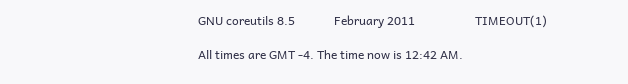GNU coreutils 8.5             February 2011                    TIMEOUT(1)

All times are GMT -4. The time now is 12:42 AM.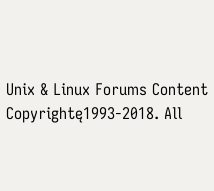Unix & Linux Forums Content Copyrightę1993-2018. All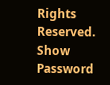Rights Reserved.
Show Password